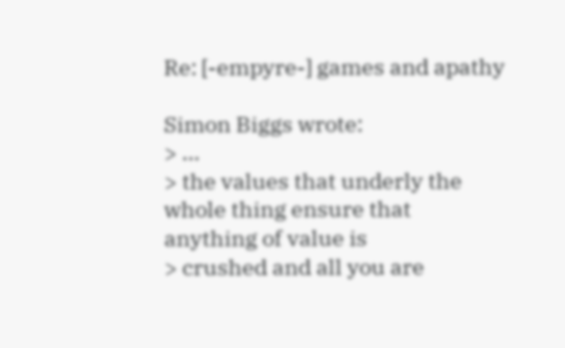Re: [-empyre-] games and apathy

Simon Biggs wrote:
> ...
> the values that underly the whole thing ensure that anything of value is
> crushed and all you are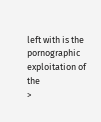left with is the pornographic exploitation of the
>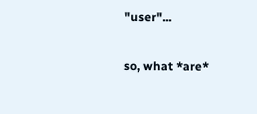"user"...

so, what *are*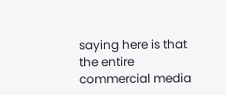saying here is that the entire commercial media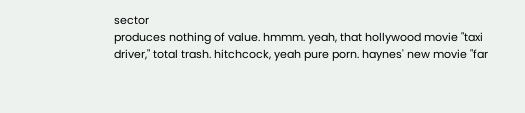sector
produces nothing of value. hmmm. yeah, that hollywood movie "taxi
driver," total trash. hitchcock, yeah pure porn. haynes' new movie "far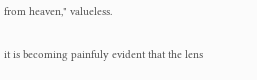from heaven," valueless.

it is becoming painfuly evident that the lens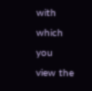with which you view the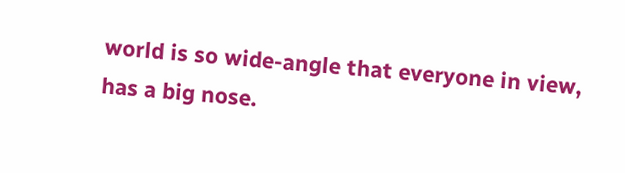world is so wide-angle that everyone in view, has a big nose.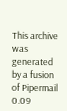This archive was generated by a fusion of Pipermail 0.09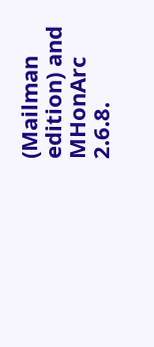(Mailman edition) and MHonArc 2.6.8.